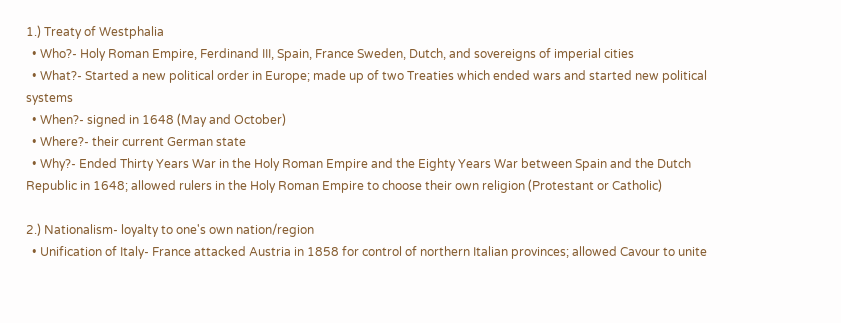1.) Treaty of Westphalia
  • Who?- Holy Roman Empire, Ferdinand III, Spain, France Sweden, Dutch, and sovereigns of imperial cities
  • What?- Started a new political order in Europe; made up of two Treaties which ended wars and started new political systems
  • When?- signed in 1648 (May and October)
  • Where?- their current German state
  • Why?- Ended Thirty Years War in the Holy Roman Empire and the Eighty Years War between Spain and the Dutch Republic in 1648; allowed rulers in the Holy Roman Empire to choose their own religion (Protestant or Catholic)

2.) Nationalism- loyalty to one's own nation/region
  • Unification of Italy- France attacked Austria in 1858 for control of northern Italian provinces; allowed Cavour to unite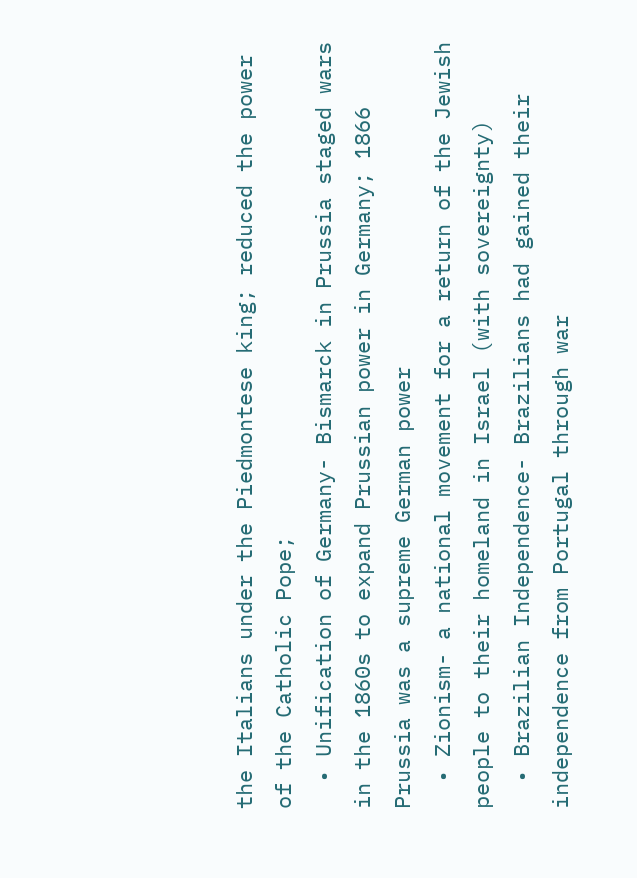the Italians under the Piedmontese king; reduced the power of the Catholic Pope;
  • Unification of Germany- Bismarck in Prussia staged wars in the 1860s to expand Prussian power in Germany; 1866 Prussia was a supreme German power
  • Zionism- a national movement for a return of the Jewish people to their homeland in Israel (with sovereignty)
  • Brazilian Independence- Brazilians had gained their independence from Portugal through war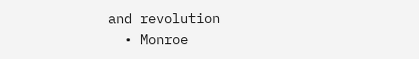and revolution
  • Monroe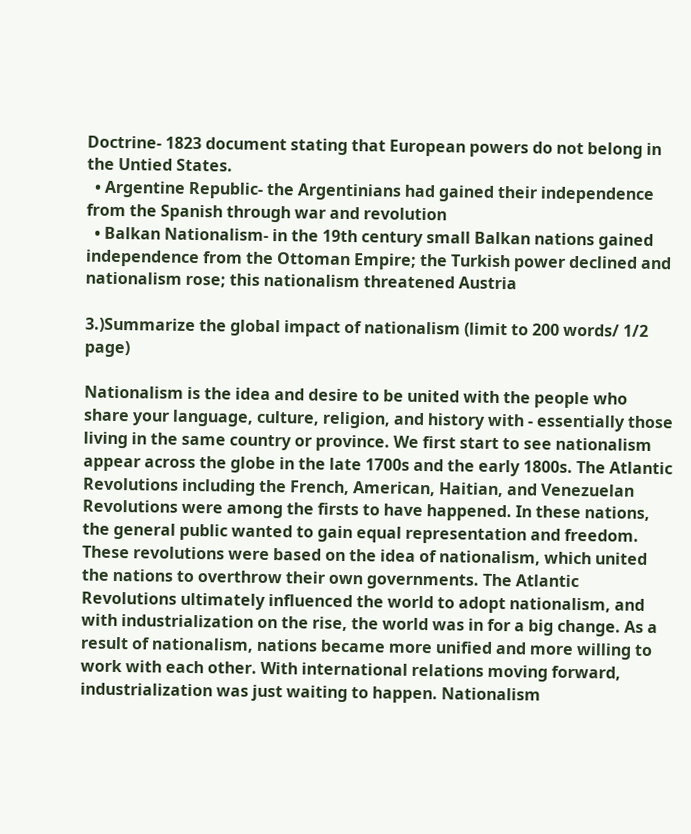Doctrine- 1823 document stating that European powers do not belong in the Untied States.
  • Argentine Republic- the Argentinians had gained their independence from the Spanish through war and revolution
  • Balkan Nationalism- in the 19th century small Balkan nations gained independence from the Ottoman Empire; the Turkish power declined and nationalism rose; this nationalism threatened Austria

3.)Summarize the global impact of nationalism (limit to 200 words/ 1/2 page)

Nationalism is the idea and desire to be united with the people who share your language, culture, religion, and history with - essentially those living in the same country or province. We first start to see nationalism appear across the globe in the late 1700s and the early 1800s. The Atlantic Revolutions including the French, American, Haitian, and Venezuelan Revolutions were among the firsts to have happened. In these nations, the general public wanted to gain equal representation and freedom. These revolutions were based on the idea of nationalism, which united the nations to overthrow their own governments. The Atlantic Revolutions ultimately influenced the world to adopt nationalism, and with industrialization on the rise, the world was in for a big change. As a result of nationalism, nations became more unified and more willing to work with each other. With international relations moving forward, industrialization was just waiting to happen. Nationalism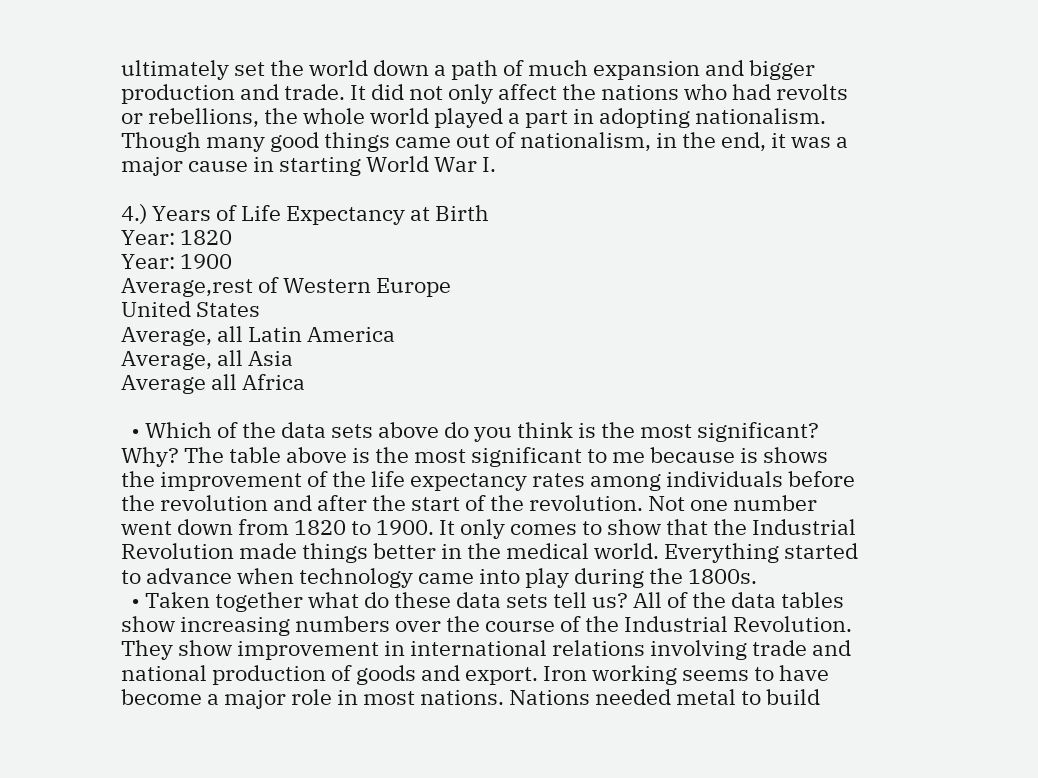ultimately set the world down a path of much expansion and bigger production and trade. It did not only affect the nations who had revolts or rebellions, the whole world played a part in adopting nationalism. Though many good things came out of nationalism, in the end, it was a major cause in starting World War I.

4.) Years of Life Expectancy at Birth
Year: 1820
Year: 1900
Average,rest of Western Europe
United States
Average, all Latin America
Average, all Asia
Average all Africa

  • Which of the data sets above do you think is the most significant? Why? The table above is the most significant to me because is shows the improvement of the life expectancy rates among individuals before the revolution and after the start of the revolution. Not one number went down from 1820 to 1900. It only comes to show that the Industrial Revolution made things better in the medical world. Everything started to advance when technology came into play during the 1800s.
  • Taken together what do these data sets tell us? All of the data tables show increasing numbers over the course of the Industrial Revolution. They show improvement in international relations involving trade and national production of goods and export. Iron working seems to have become a major role in most nations. Nations needed metal to build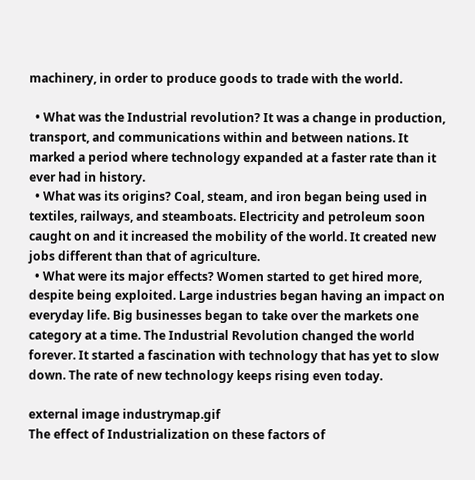machinery, in order to produce goods to trade with the world.

  • What was the Industrial revolution? It was a change in production, transport, and communications within and between nations. It marked a period where technology expanded at a faster rate than it ever had in history.
  • What was its origins? Coal, steam, and iron began being used in textiles, railways, and steamboats. Electricity and petroleum soon caught on and it increased the mobility of the world. It created new jobs different than that of agriculture.
  • What were its major effects? Women started to get hired more, despite being exploited. Large industries began having an impact on everyday life. Big businesses began to take over the markets one category at a time. The Industrial Revolution changed the world forever. It started a fascination with technology that has yet to slow down. The rate of new technology keeps rising even today.

external image industrymap.gif
The effect of Industrialization on these factors of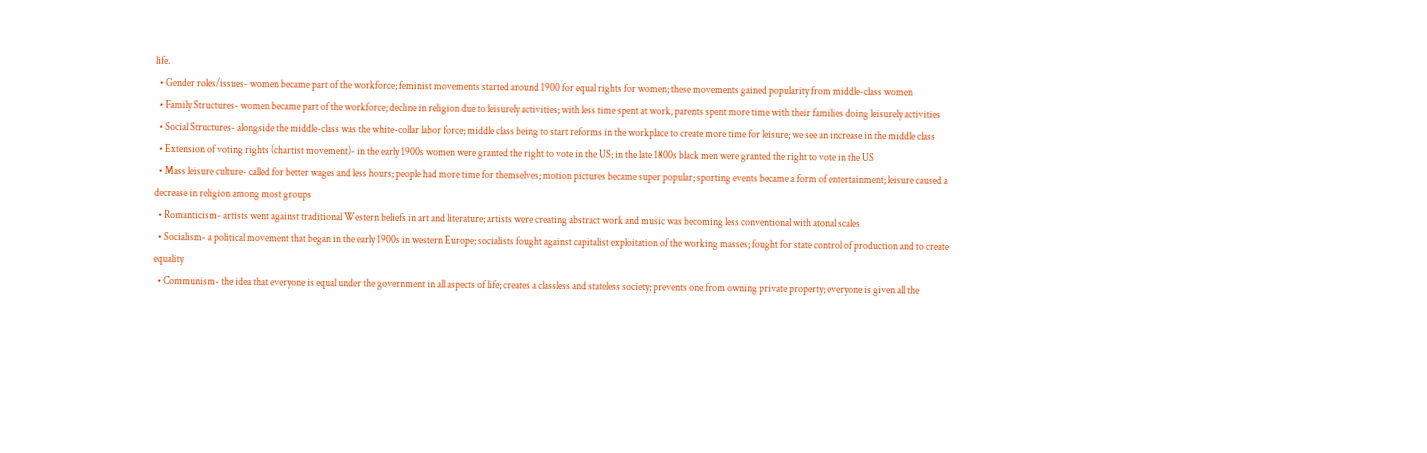life.
  • Gender roles/issues- women became part of the workforce; feminist movements started around 1900 for equal rights for women; these movements gained popularity from middle-class women
  • Family Structures- women became part of the workforce; decline in religion due to leisurely activities; with less time spent at work, parents spent more time with their families doing leisurely activities
  • Social Structures- alongside the middle-class was the white-collar labor force; middle class being to start reforms in the workplace to create more time for leisure; we see an increase in the middle class
  • Extension of voting rights (chartist movement)- in the early 1900s women were granted the right to vote in the US; in the late 1800s black men were granted the right to vote in the US
  • Mass leisure culture- called for better wages and less hours; people had more time for themselves; motion pictures became super popular; sporting events became a form of entertainment; leisure caused a decrease in religion among most groups
  • Romanticism- artists went against traditional Western beliefs in art and literature; artists were creating abstract work and music was becoming less conventional with atonal scales
  • Socialism- a political movement that began in the early 1900s in western Europe; socialists fought against capitalist exploitation of the working masses; fought for state control of production and to create equality
  • Communism- the idea that everyone is equal under the government in all aspects of life; creates a classless and stateless society; prevents one from owning private property; everyone is given all the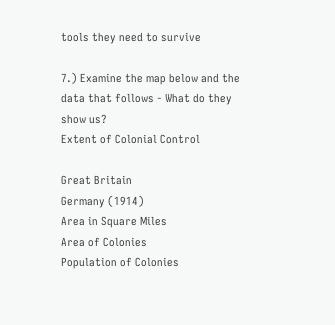tools they need to survive

7.) Examine the map below and the data that follows - What do they show us?
Extent of Colonial Control

Great Britain
Germany (1914)
Area in Square Miles
Area of Colonies
Population of Colonies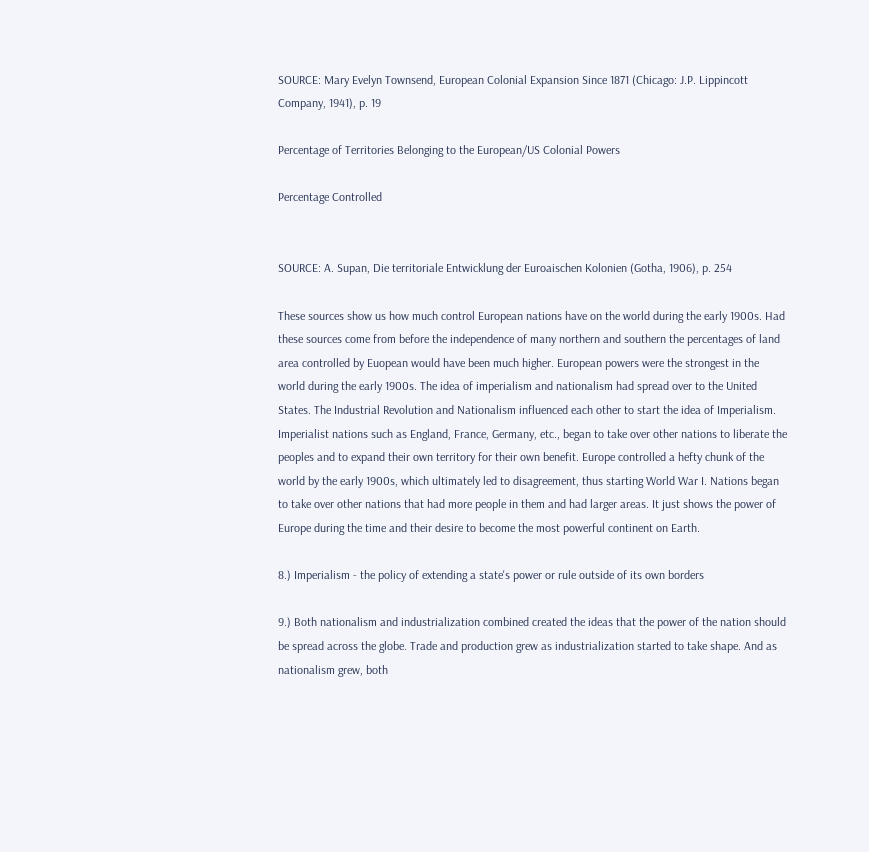SOURCE: Mary Evelyn Townsend, European Colonial Expansion Since 1871 (Chicago: J.P. Lippincott Company, 1941), p. 19

Percentage of Territories Belonging to the European/US Colonial Powers

Percentage Controlled


SOURCE: A. Supan, Die territoriale Entwicklung der Euroaischen Kolonien (Gotha, 1906), p. 254

These sources show us how much control European nations have on the world during the early 1900s. Had these sources come from before the independence of many northern and southern the percentages of land area controlled by Euopean would have been much higher. European powers were the strongest in the world during the early 1900s. The idea of imperialism and nationalism had spread over to the United States. The Industrial Revolution and Nationalism influenced each other to start the idea of Imperialism. Imperialist nations such as England, France, Germany, etc., began to take over other nations to liberate the peoples and to expand their own territory for their own benefit. Europe controlled a hefty chunk of the world by the early 1900s, which ultimately led to disagreement, thus starting World War I. Nations began to take over other nations that had more people in them and had larger areas. It just shows the power of Europe during the time and their desire to become the most powerful continent on Earth.

8.) Imperialism - the policy of extending a state's power or rule outside of its own borders

9.) Both nationalism and industrialization combined created the ideas that the power of the nation should be spread across the globe. Trade and production grew as industrialization started to take shape. And as nationalism grew, both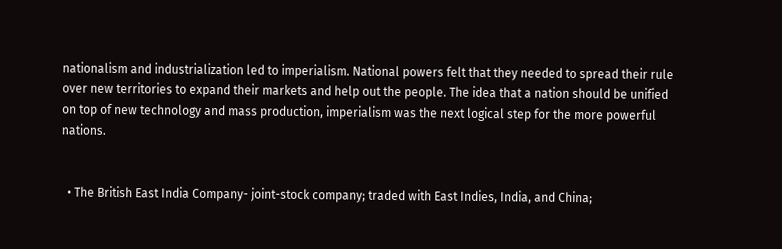nationalism and industrialization led to imperialism. National powers felt that they needed to spread their rule over new territories to expand their markets and help out the people. The idea that a nation should be unified on top of new technology and mass production, imperialism was the next logical step for the more powerful nations.


  • The British East India Company- joint-stock company; traded with East Indies, India, and China;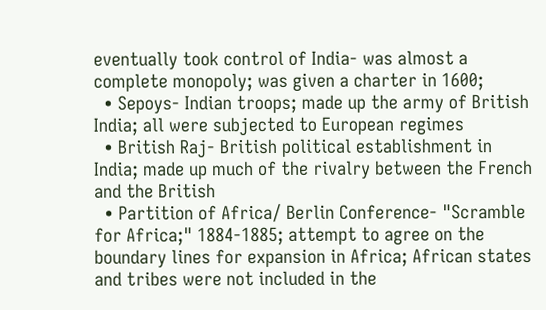eventually took control of India- was almost a complete monopoly; was given a charter in 1600;
  • Sepoys- Indian troops; made up the army of British India; all were subjected to European regimes
  • British Raj- British political establishment in India; made up much of the rivalry between the French and the British
  • Partition of Africa/ Berlin Conference- "Scramble for Africa;" 1884-1885; attempt to agree on the boundary lines for expansion in Africa; African states and tribes were not included in the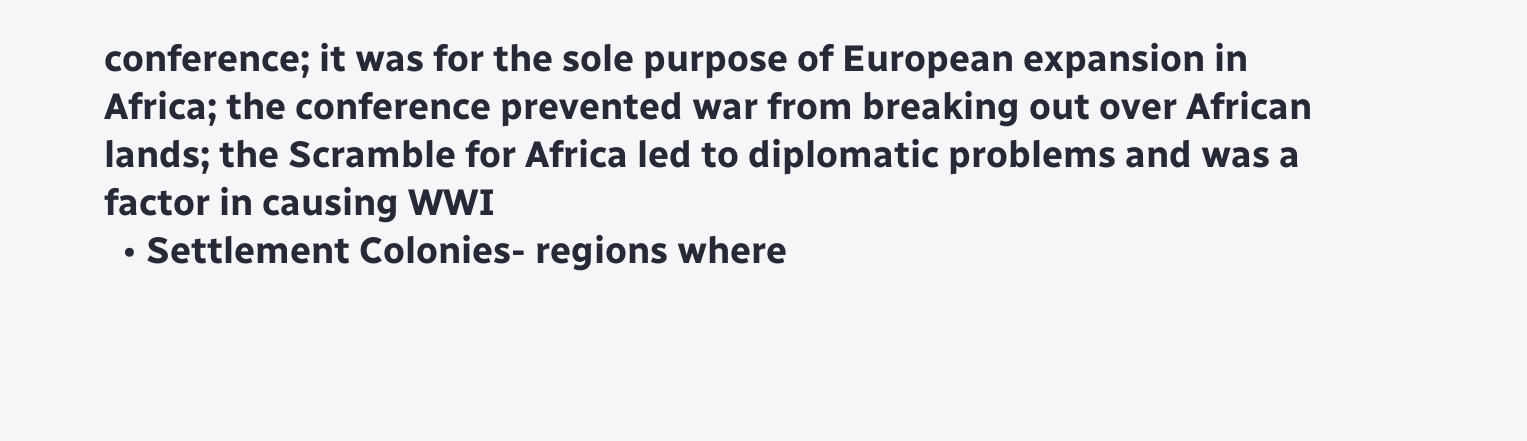conference; it was for the sole purpose of European expansion in Africa; the conference prevented war from breaking out over African lands; the Scramble for Africa led to diplomatic problems and was a factor in causing WWI
  • Settlement Colonies- regions where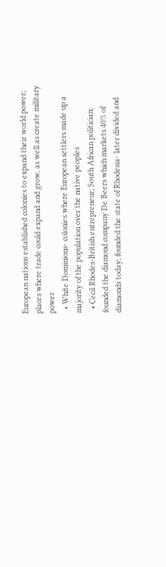European nations established colonies to expand their world power; places where trade could expand and grow, as well as create military power
  • White Dominions- colonies where European settlers made up a majority of the population over the native peoples
  • Cecil Rhodes-British entrepreneur; South African politician; founded the diamond company De Beers which markets 40% of diamonds today; founded the state of Rhodesia- later divided and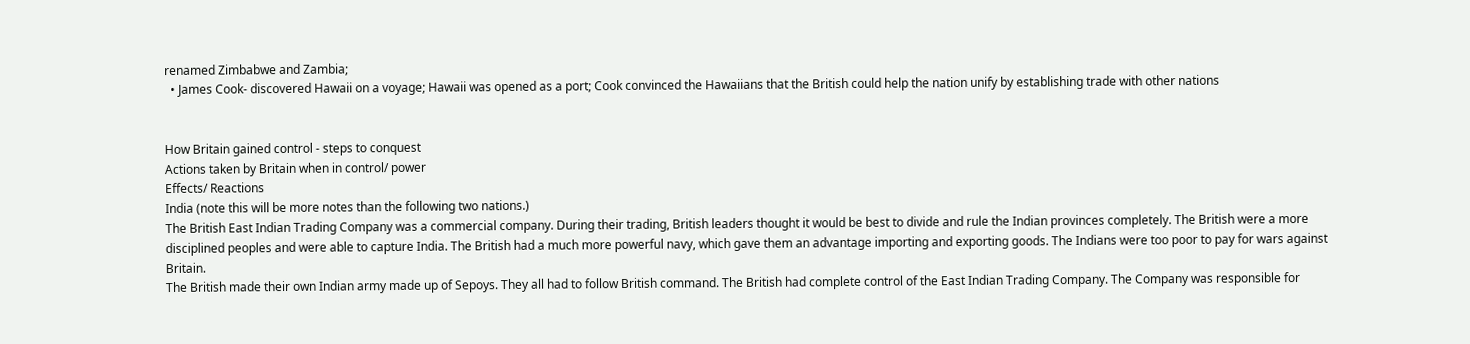renamed Zimbabwe and Zambia;
  • James Cook- discovered Hawaii on a voyage; Hawaii was opened as a port; Cook convinced the Hawaiians that the British could help the nation unify by establishing trade with other nations


How Britain gained control - steps to conquest
Actions taken by Britain when in control/ power
Effects/ Reactions
India (note this will be more notes than the following two nations.)
The British East Indian Trading Company was a commercial company. During their trading, British leaders thought it would be best to divide and rule the Indian provinces completely. The British were a more disciplined peoples and were able to capture India. The British had a much more powerful navy, which gave them an advantage importing and exporting goods. The Indians were too poor to pay for wars against Britain.
The British made their own Indian army made up of Sepoys. They all had to follow British command. The British had complete control of the East Indian Trading Company. The Company was responsible for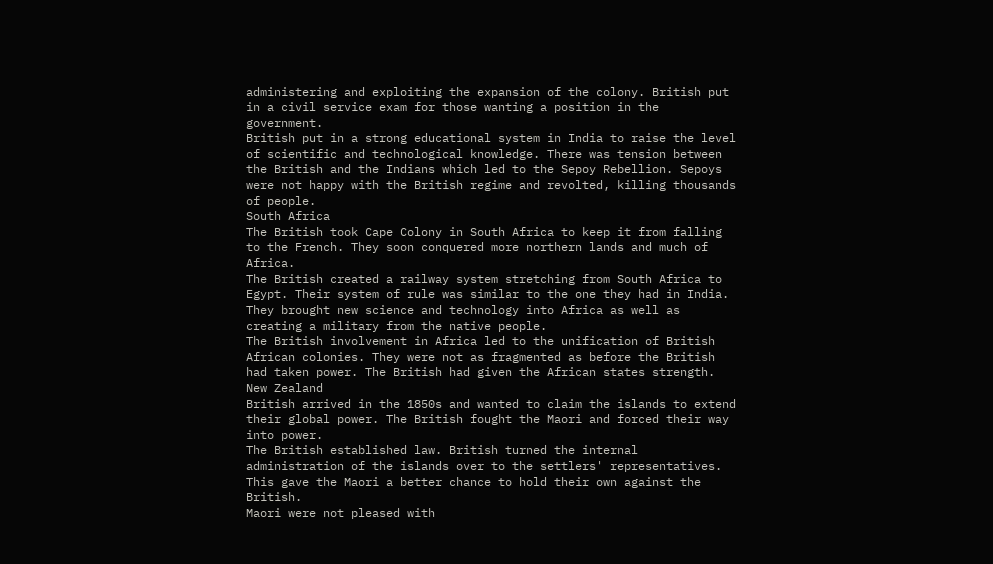administering and exploiting the expansion of the colony. British put in a civil service exam for those wanting a position in the government.
British put in a strong educational system in India to raise the level of scientific and technological knowledge. There was tension between the British and the Indians which led to the Sepoy Rebellion. Sepoys were not happy with the British regime and revolted, killing thousands of people.
South Africa
The British took Cape Colony in South Africa to keep it from falling to the French. They soon conquered more northern lands and much of Africa.
The British created a railway system stretching from South Africa to Egypt. Their system of rule was similar to the one they had in India. They brought new science and technology into Africa as well as creating a military from the native people.
The British involvement in Africa led to the unification of British African colonies. They were not as fragmented as before the British had taken power. The British had given the African states strength.
New Zealand
British arrived in the 1850s and wanted to claim the islands to extend their global power. The British fought the Maori and forced their way into power.
The British established law. British turned the internal administration of the islands over to the settlers' representatives. This gave the Maori a better chance to hold their own against the British.
Maori were not pleased with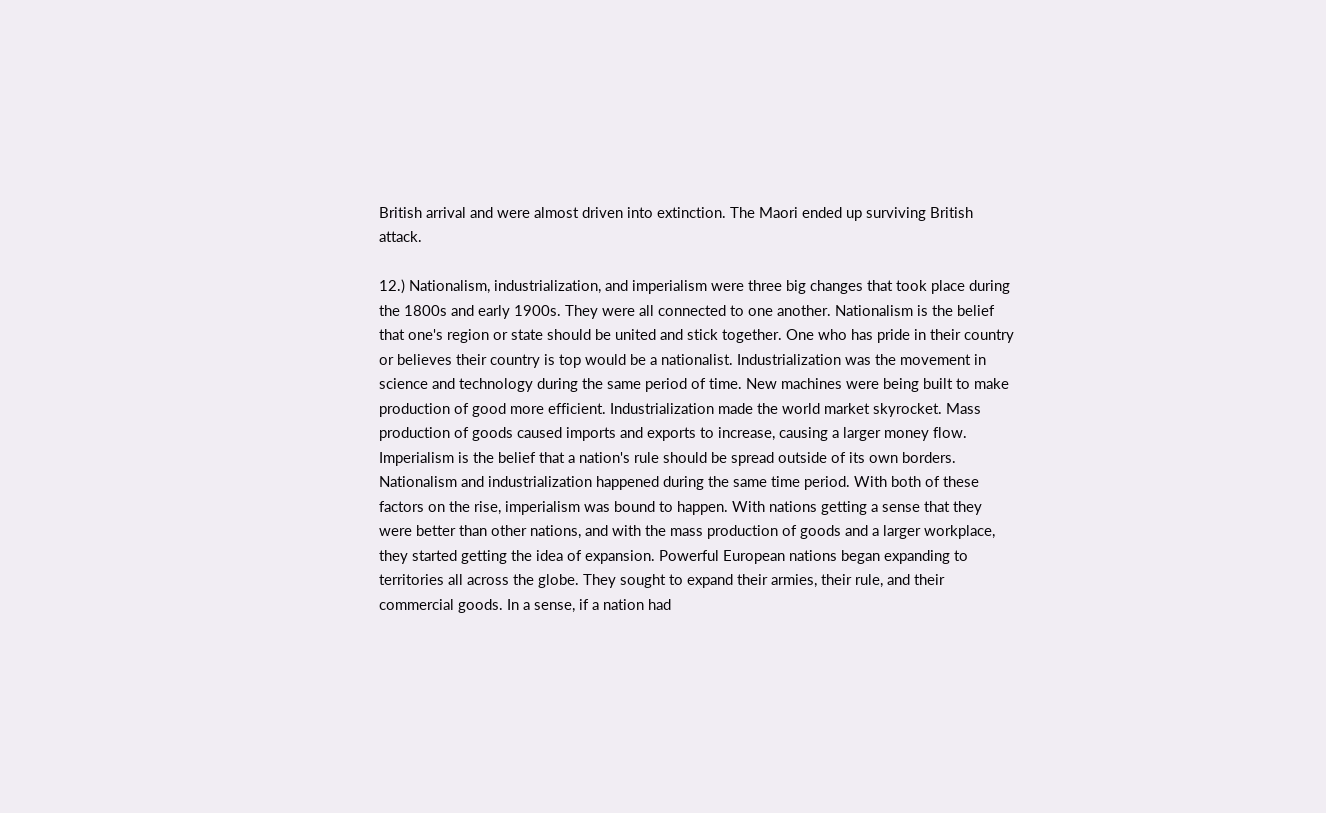British arrival and were almost driven into extinction. The Maori ended up surviving British attack.

12.) Nationalism, industrialization, and imperialism were three big changes that took place during the 1800s and early 1900s. They were all connected to one another. Nationalism is the belief that one's region or state should be united and stick together. One who has pride in their country or believes their country is top would be a nationalist. Industrialization was the movement in science and technology during the same period of time. New machines were being built to make production of good more efficient. Industrialization made the world market skyrocket. Mass production of goods caused imports and exports to increase, causing a larger money flow. Imperialism is the belief that a nation's rule should be spread outside of its own borders. Nationalism and industrialization happened during the same time period. With both of these factors on the rise, imperialism was bound to happen. With nations getting a sense that they were better than other nations, and with the mass production of goods and a larger workplace, they started getting the idea of expansion. Powerful European nations began expanding to territories all across the globe. They sought to expand their armies, their rule, and their commercial goods. In a sense, if a nation had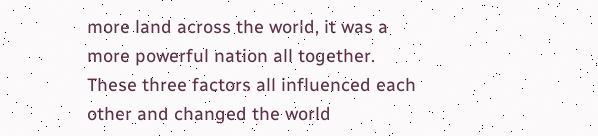more land across the world, it was a more powerful nation all together. These three factors all influenced each other and changed the world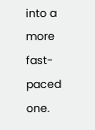into a more fast-paced one.